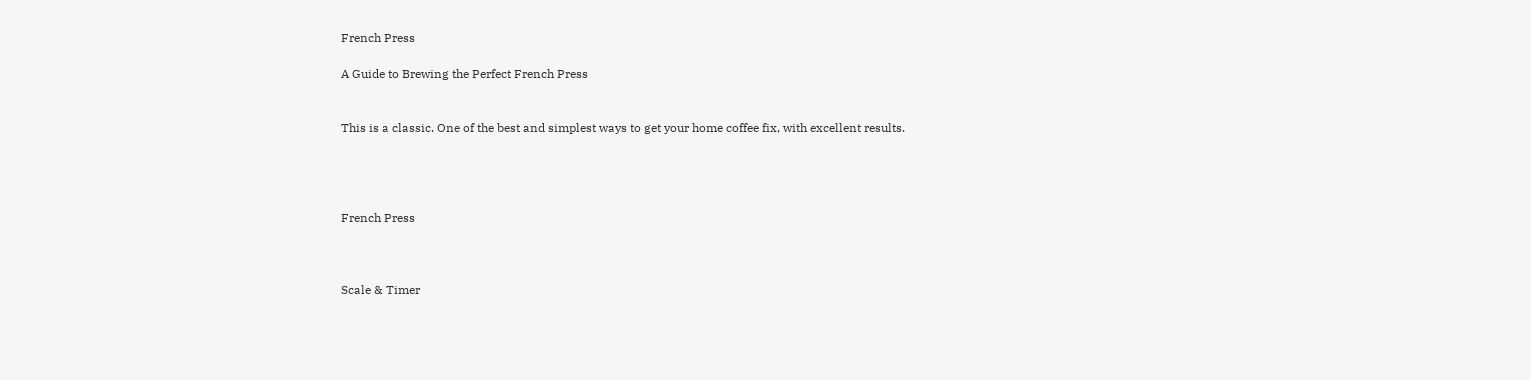French Press

A Guide to Brewing the Perfect French Press


This is a classic. One of the best and simplest ways to get your home coffee fix, with excellent results.




French Press



Scale & Timer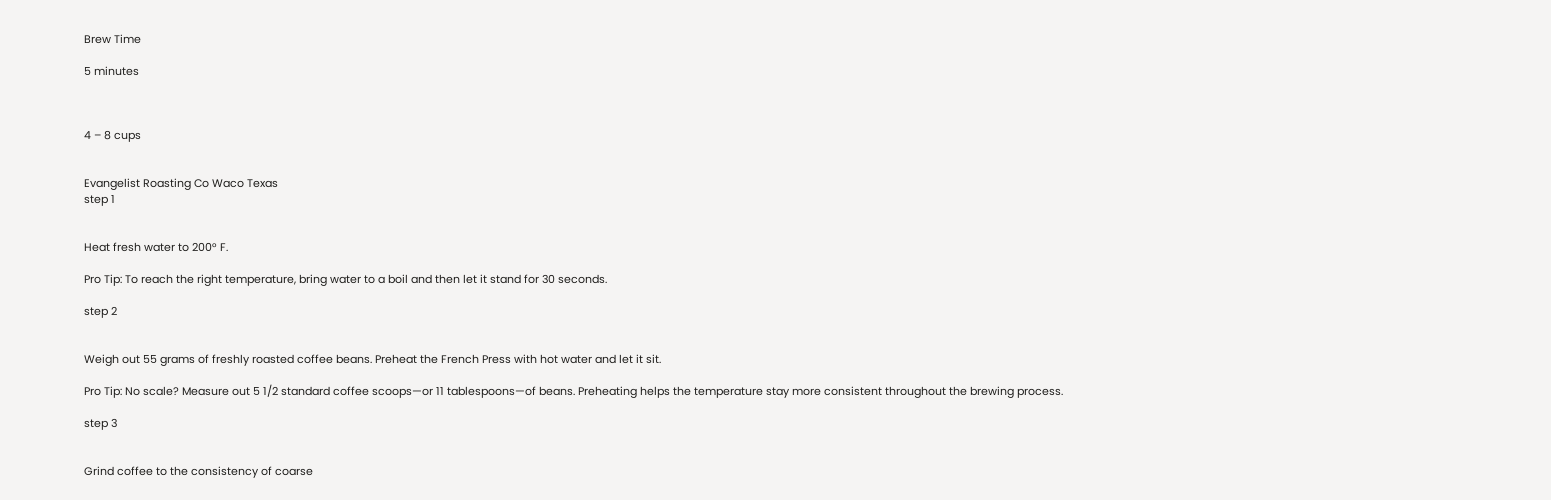Brew Time

5 minutes



4 – 8 cups


Evangelist Roasting Co Waco Texas
step 1


Heat fresh water to 200° F.

Pro Tip: To reach the right temperature, bring water to a boil and then let it stand for 30 seconds.

step 2


Weigh out 55 grams of freshly roasted coffee beans. Preheat the French Press with hot water and let it sit.

Pro Tip: No scale? Measure out 5 1/2 standard coffee scoops—or 11 tablespoons—of beans. Preheating helps the temperature stay more consistent throughout the brewing process.

step 3


Grind coffee to the consistency of coarse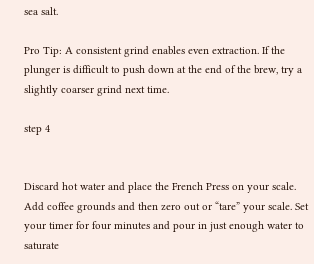sea salt.

Pro Tip: A consistent grind enables even extraction. If the plunger is difficult to push down at the end of the brew, try a slightly coarser grind next time.

step 4


Discard hot water and place the French Press on your scale. Add coffee grounds and then zero out or “tare” your scale. Set your timer for four minutes and pour in just enough water to saturate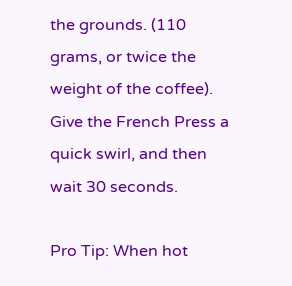the grounds. (110 grams, or twice the weight of the coffee). Give the French Press a quick swirl, and then wait 30 seconds.

Pro Tip: When hot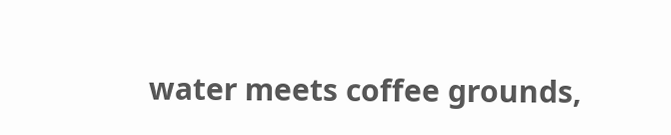water meets coffee grounds,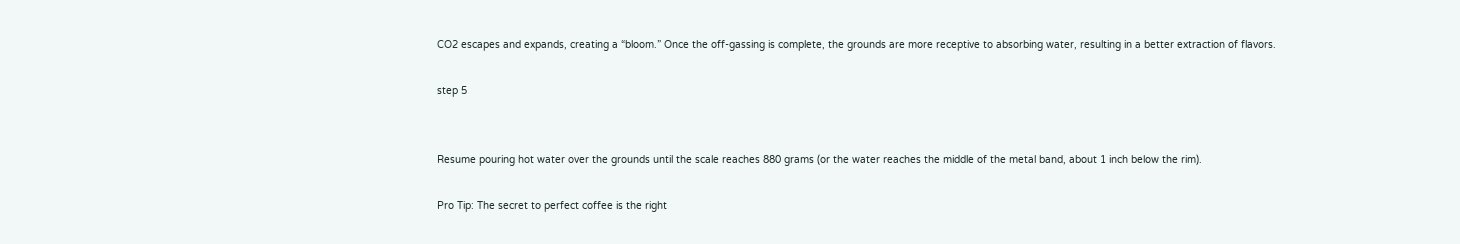CO2 escapes and expands, creating a “bloom.” Once the off-gassing is complete, the grounds are more receptive to absorbing water, resulting in a better extraction of flavors.

step 5


Resume pouring hot water over the grounds until the scale reaches 880 grams (or the water reaches the middle of the metal band, about 1 inch below the rim).

Pro Tip: The secret to perfect coffee is the right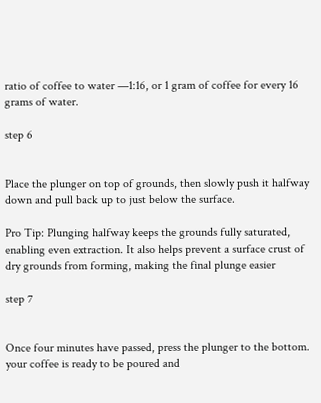ratio of coffee to water —1:16, or 1 gram of coffee for every 16 grams of water.

step 6


Place the plunger on top of grounds, then slowly push it halfway down and pull back up to just below the surface.

Pro Tip: Plunging halfway keeps the grounds fully saturated, enabling even extraction. It also helps prevent a surface crust of dry grounds from forming, making the final plunge easier

step 7


Once four minutes have passed, press the plunger to the bottom. your coffee is ready to be poured and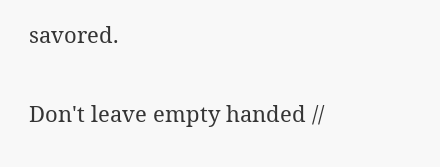savored.

Don't leave empty handed //